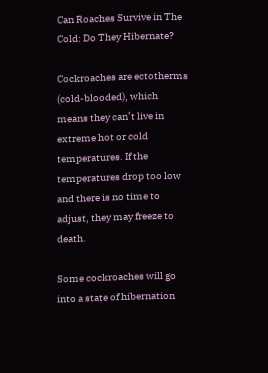Can Roaches Survive in The Cold: Do They Hibernate?

Cockroaches are ectotherms (cold-blooded), which means they can’t live in extreme hot or cold temperatures. If the temperatures drop too low and there is no time to adjust, they may freeze to death.

Some cockroaches will go into a state of hibernation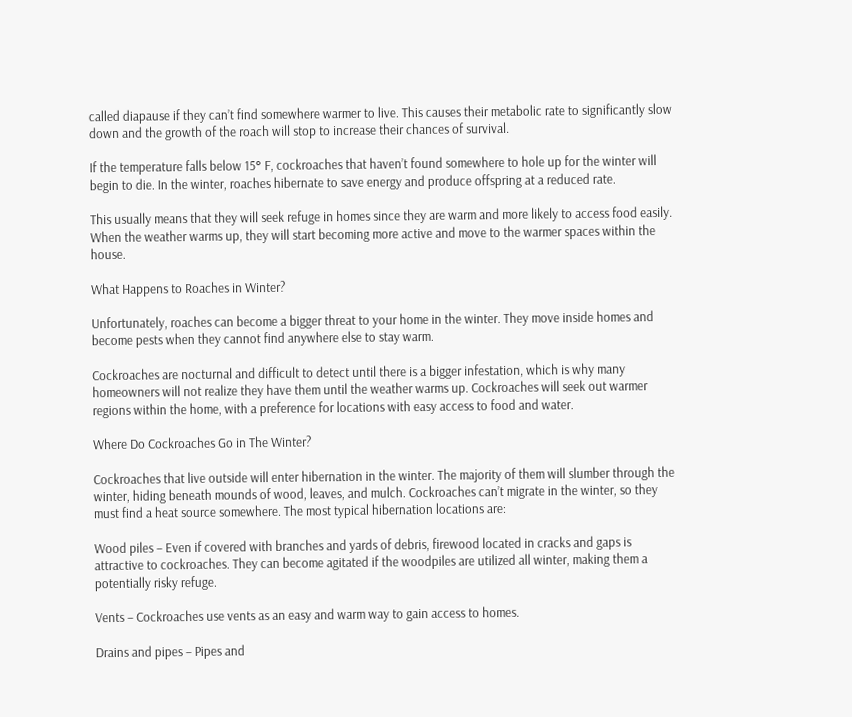called diapause if they can’t find somewhere warmer to live. This causes their metabolic rate to significantly slow down and the growth of the roach will stop to increase their chances of survival.

If the temperature falls below 15° F, cockroaches that haven’t found somewhere to hole up for the winter will begin to die. In the winter, roaches hibernate to save energy and produce offspring at a reduced rate.

This usually means that they will seek refuge in homes since they are warm and more likely to access food easily. When the weather warms up, they will start becoming more active and move to the warmer spaces within the house.

What Happens to Roaches in Winter?

Unfortunately, roaches can become a bigger threat to your home in the winter. They move inside homes and become pests when they cannot find anywhere else to stay warm.

Cockroaches are nocturnal and difficult to detect until there is a bigger infestation, which is why many homeowners will not realize they have them until the weather warms up. Cockroaches will seek out warmer regions within the home, with a preference for locations with easy access to food and water.

Where Do Cockroaches Go in The Winter?

Cockroaches that live outside will enter hibernation in the winter. The majority of them will slumber through the winter, hiding beneath mounds of wood, leaves, and mulch. Cockroaches can’t migrate in the winter, so they must find a heat source somewhere. The most typical hibernation locations are:

Wood piles – Even if covered with branches and yards of debris, firewood located in cracks and gaps is attractive to cockroaches. They can become agitated if the woodpiles are utilized all winter, making them a potentially risky refuge.

Vents – Cockroaches use vents as an easy and warm way to gain access to homes.

Drains and pipes – Pipes and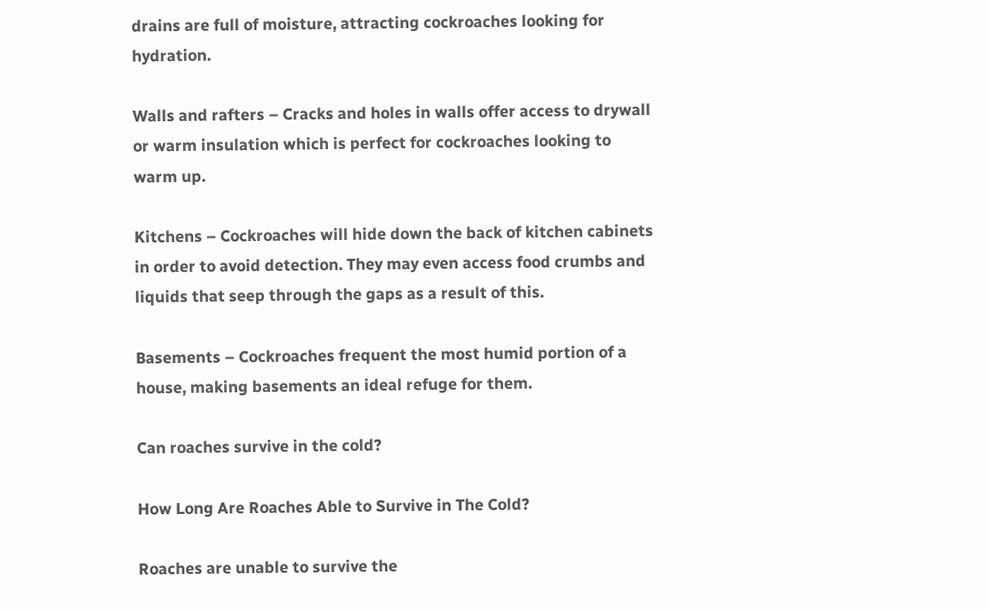drains are full of moisture, attracting cockroaches looking for hydration.

Walls and rafters – Cracks and holes in walls offer access to drywall or warm insulation which is perfect for cockroaches looking to warm up.

Kitchens – Cockroaches will hide down the back of kitchen cabinets in order to avoid detection. They may even access food crumbs and liquids that seep through the gaps as a result of this.

Basements – Cockroaches frequent the most humid portion of a house, making basements an ideal refuge for them.

Can roaches survive in the cold?

How Long Are Roaches Able to Survive in The Cold?

Roaches are unable to survive the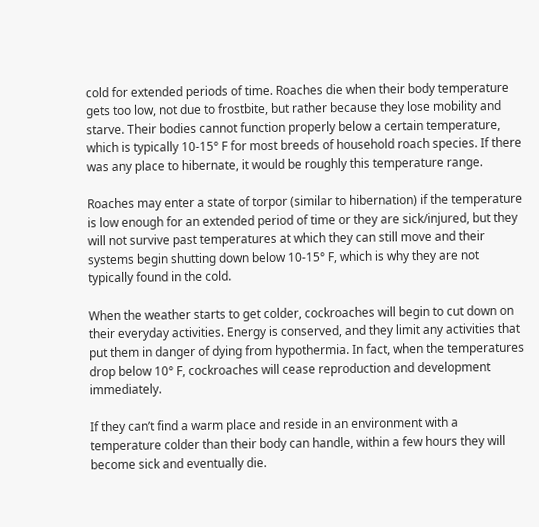cold for extended periods of time. Roaches die when their body temperature gets too low, not due to frostbite, but rather because they lose mobility and starve. Their bodies cannot function properly below a certain temperature, which is typically 10-15° F for most breeds of household roach species. If there was any place to hibernate, it would be roughly this temperature range.

Roaches may enter a state of torpor (similar to hibernation) if the temperature is low enough for an extended period of time or they are sick/injured, but they will not survive past temperatures at which they can still move and their systems begin shutting down below 10-15° F, which is why they are not typically found in the cold.

When the weather starts to get colder, cockroaches will begin to cut down on their everyday activities. Energy is conserved, and they limit any activities that put them in danger of dying from hypothermia. In fact, when the temperatures drop below 10° F, cockroaches will cease reproduction and development immediately.

If they can’t find a warm place and reside in an environment with a temperature colder than their body can handle, within a few hours they will become sick and eventually die.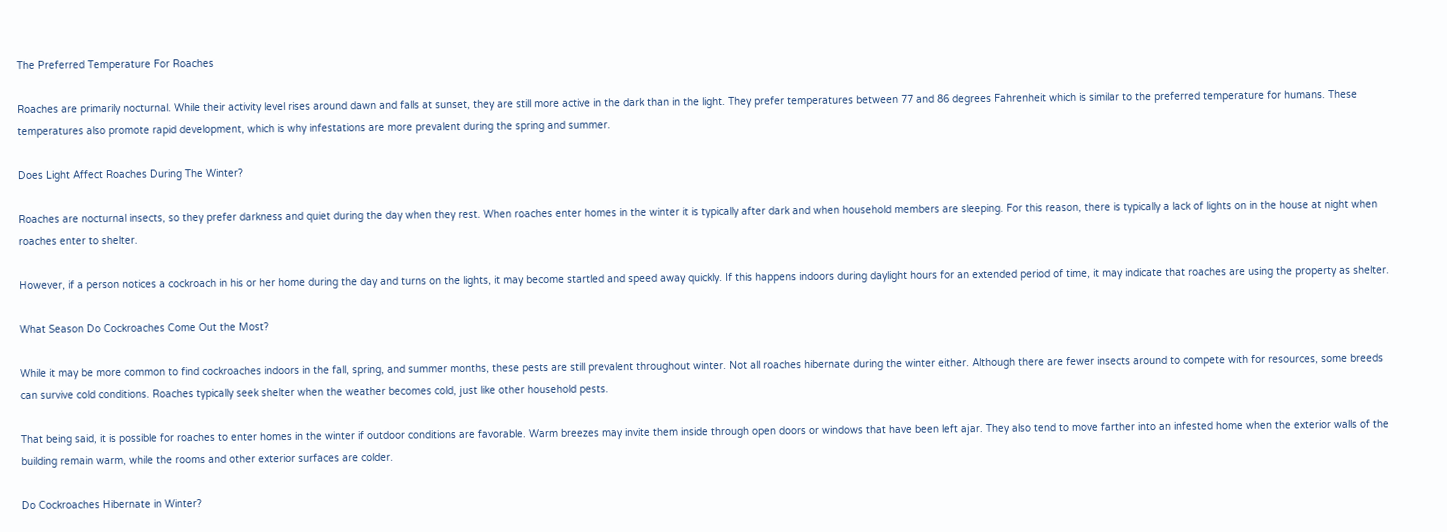The Preferred Temperature For Roaches

Roaches are primarily nocturnal. While their activity level rises around dawn and falls at sunset, they are still more active in the dark than in the light. They prefer temperatures between 77 and 86 degrees Fahrenheit which is similar to the preferred temperature for humans. These temperatures also promote rapid development, which is why infestations are more prevalent during the spring and summer.

Does Light Affect Roaches During The Winter?

Roaches are nocturnal insects, so they prefer darkness and quiet during the day when they rest. When roaches enter homes in the winter it is typically after dark and when household members are sleeping. For this reason, there is typically a lack of lights on in the house at night when roaches enter to shelter.

However, if a person notices a cockroach in his or her home during the day and turns on the lights, it may become startled and speed away quickly. If this happens indoors during daylight hours for an extended period of time, it may indicate that roaches are using the property as shelter.

What Season Do Cockroaches Come Out the Most?

While it may be more common to find cockroaches indoors in the fall, spring, and summer months, these pests are still prevalent throughout winter. Not all roaches hibernate during the winter either. Although there are fewer insects around to compete with for resources, some breeds can survive cold conditions. Roaches typically seek shelter when the weather becomes cold, just like other household pests.

That being said, it is possible for roaches to enter homes in the winter if outdoor conditions are favorable. Warm breezes may invite them inside through open doors or windows that have been left ajar. They also tend to move farther into an infested home when the exterior walls of the building remain warm, while the rooms and other exterior surfaces are colder.

Do Cockroaches Hibernate in Winter?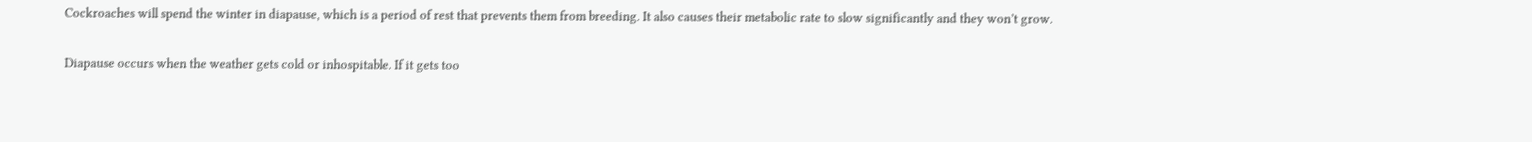Cockroaches will spend the winter in diapause, which is a period of rest that prevents them from breeding. It also causes their metabolic rate to slow significantly and they won’t grow.

Diapause occurs when the weather gets cold or inhospitable. If it gets too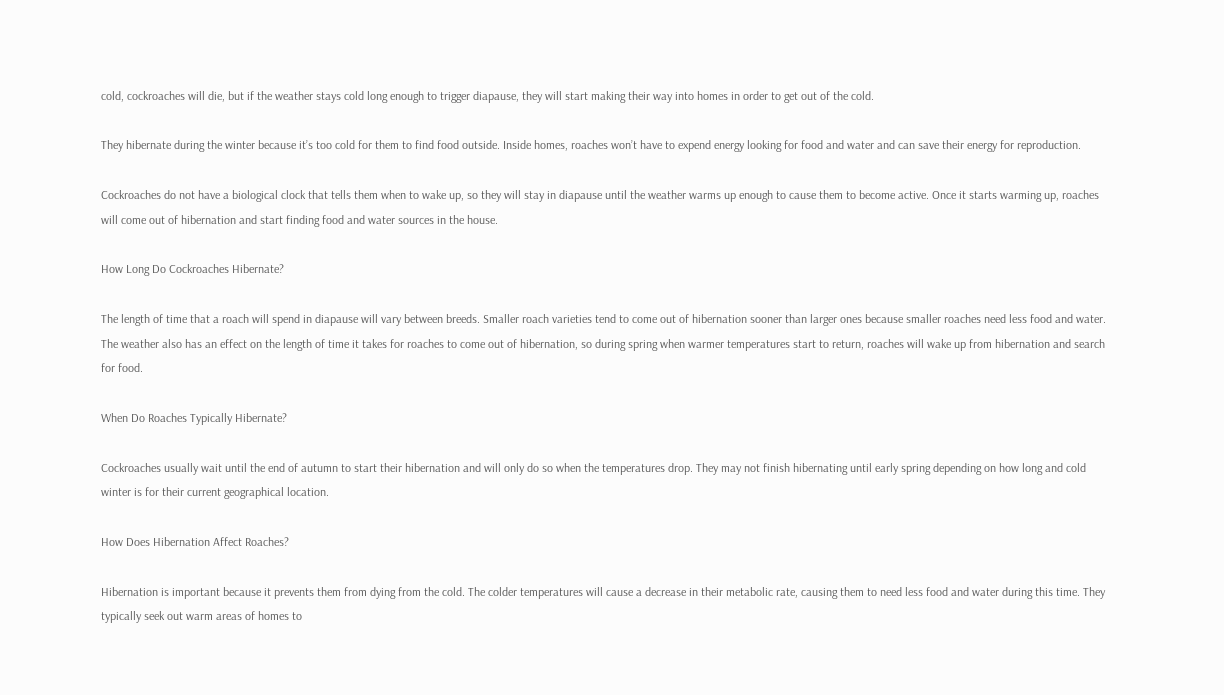cold, cockroaches will die, but if the weather stays cold long enough to trigger diapause, they will start making their way into homes in order to get out of the cold.

They hibernate during the winter because it’s too cold for them to find food outside. Inside homes, roaches won’t have to expend energy looking for food and water and can save their energy for reproduction.

Cockroaches do not have a biological clock that tells them when to wake up, so they will stay in diapause until the weather warms up enough to cause them to become active. Once it starts warming up, roaches will come out of hibernation and start finding food and water sources in the house.

How Long Do Cockroaches Hibernate?

The length of time that a roach will spend in diapause will vary between breeds. Smaller roach varieties tend to come out of hibernation sooner than larger ones because smaller roaches need less food and water. The weather also has an effect on the length of time it takes for roaches to come out of hibernation, so during spring when warmer temperatures start to return, roaches will wake up from hibernation and search for food.

When Do Roaches Typically Hibernate?

Cockroaches usually wait until the end of autumn to start their hibernation and will only do so when the temperatures drop. They may not finish hibernating until early spring depending on how long and cold winter is for their current geographical location.

How Does Hibernation Affect Roaches?

Hibernation is important because it prevents them from dying from the cold. The colder temperatures will cause a decrease in their metabolic rate, causing them to need less food and water during this time. They typically seek out warm areas of homes to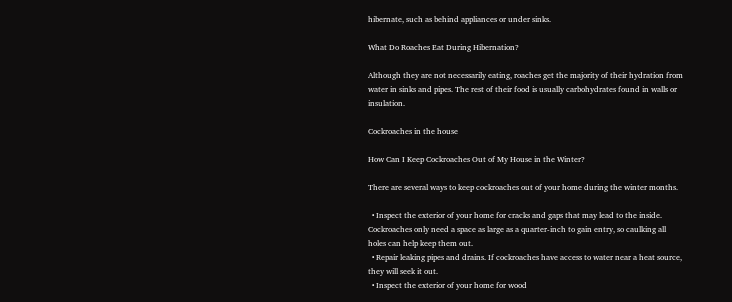hibernate, such as behind appliances or under sinks.

What Do Roaches Eat During Hibernation?

Although they are not necessarily eating, roaches get the majority of their hydration from water in sinks and pipes. The rest of their food is usually carbohydrates found in walls or insulation.

Cockroaches in the house

How Can I Keep Cockroaches Out of My House in the Winter?

There are several ways to keep cockroaches out of your home during the winter months.

  • Inspect the exterior of your home for cracks and gaps that may lead to the inside. Cockroaches only need a space as large as a quarter-inch to gain entry, so caulking all holes can help keep them out.
  • Repair leaking pipes and drains. If cockroaches have access to water near a heat source, they will seek it out.
  • Inspect the exterior of your home for wood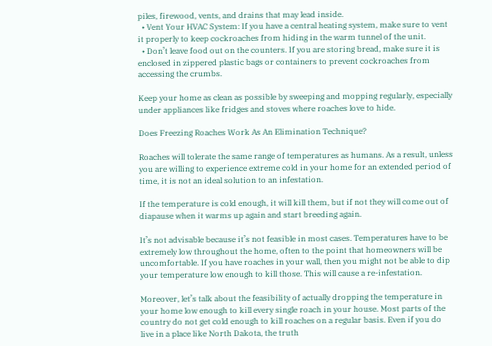piles, firewood, vents, and drains that may lead inside.
  • Vent Your HVAC System: If you have a central heating system, make sure to vent it properly to keep cockroaches from hiding in the warm tunnel of the unit.
  • Don’t leave food out on the counters. If you are storing bread, make sure it is enclosed in zippered plastic bags or containers to prevent cockroaches from accessing the crumbs.

Keep your home as clean as possible by sweeping and mopping regularly, especially under appliances like fridges and stoves where roaches love to hide.

Does Freezing Roaches Work As An Elimination Technique?

Roaches will tolerate the same range of temperatures as humans. As a result, unless you are willing to experience extreme cold in your home for an extended period of time, it is not an ideal solution to an infestation.

If the temperature is cold enough, it will kill them, but if not they will come out of diapause when it warms up again and start breeding again.

It’s not advisable because it’s not feasible in most cases. Temperatures have to be extremely low throughout the home, often to the point that homeowners will be uncomfortable. If you have roaches in your wall, then you might not be able to dip your temperature low enough to kill those. This will cause a re-infestation.

Moreover, let’s talk about the feasibility of actually dropping the temperature in your home low enough to kill every single roach in your house. Most parts of the country do not get cold enough to kill roaches on a regular basis. Even if you do live in a place like North Dakota, the truth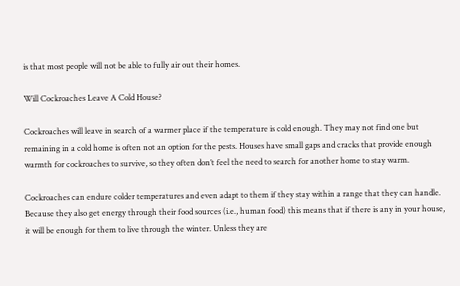is that most people will not be able to fully air out their homes.

Will Cockroaches Leave A Cold House?

Cockroaches will leave in search of a warmer place if the temperature is cold enough. They may not find one but remaining in a cold home is often not an option for the pests. Houses have small gaps and cracks that provide enough warmth for cockroaches to survive, so they often don’t feel the need to search for another home to stay warm.

Cockroaches can endure colder temperatures and even adapt to them if they stay within a range that they can handle. Because they also get energy through their food sources (i.e., human food) this means that if there is any in your house, it will be enough for them to live through the winter. Unless they are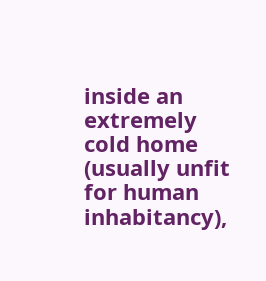inside an extremely cold home (usually unfit for human inhabitancy),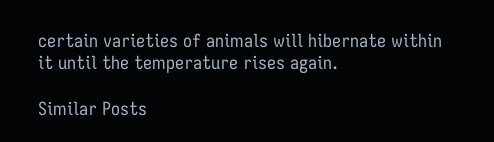certain varieties of animals will hibernate within it until the temperature rises again.

Similar Posts